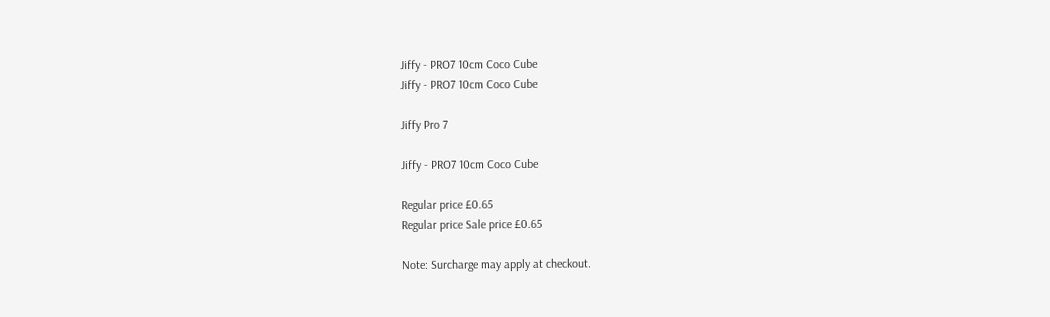Jiffy - PRO7 10cm Coco Cube
Jiffy - PRO7 10cm Coco Cube

Jiffy Pro 7

Jiffy - PRO7 10cm Coco Cube

Regular price £0.65
Regular price Sale price £0.65

Note: Surcharge may apply at checkout.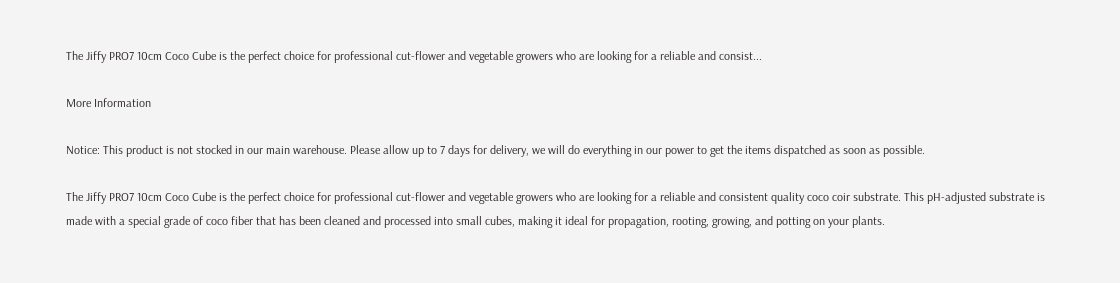The Jiffy PRO7 10cm Coco Cube is the perfect choice for professional cut-flower and vegetable growers who are looking for a reliable and consist...

More Information

Notice: This product is not stocked in our main warehouse. Please allow up to 7 days for delivery, we will do everything in our power to get the items dispatched as soon as possible.

The Jiffy PRO7 10cm Coco Cube is the perfect choice for professional cut-flower and vegetable growers who are looking for a reliable and consistent quality coco coir substrate. This pH-adjusted substrate is made with a special grade of coco fiber that has been cleaned and processed into small cubes, making it ideal for propagation, rooting, growing, and potting on your plants.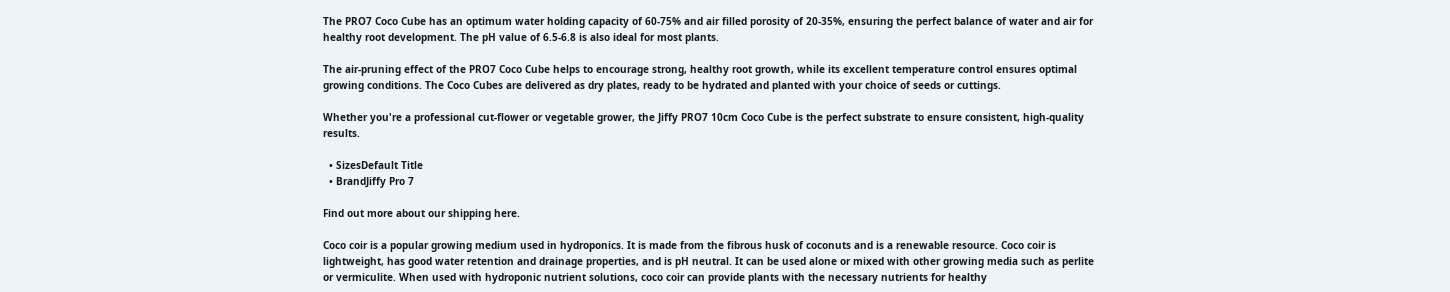The PRO7 Coco Cube has an optimum water holding capacity of 60-75% and air filled porosity of 20-35%, ensuring the perfect balance of water and air for healthy root development. The pH value of 6.5-6.8 is also ideal for most plants.

The air-pruning effect of the PRO7 Coco Cube helps to encourage strong, healthy root growth, while its excellent temperature control ensures optimal growing conditions. The Coco Cubes are delivered as dry plates, ready to be hydrated and planted with your choice of seeds or cuttings.

Whether you're a professional cut-flower or vegetable grower, the Jiffy PRO7 10cm Coco Cube is the perfect substrate to ensure consistent, high-quality results.

  • SizesDefault Title
  • BrandJiffy Pro 7

Find out more about our shipping here.

Coco coir is a popular growing medium used in hydroponics. It is made from the fibrous husk of coconuts and is a renewable resource. Coco coir is lightweight, has good water retention and drainage properties, and is pH neutral. It can be used alone or mixed with other growing media such as perlite or vermiculite. When used with hydroponic nutrient solutions, coco coir can provide plants with the necessary nutrients for healthy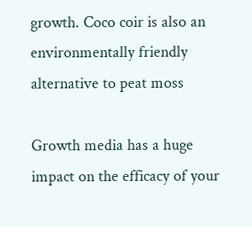growth. Coco coir is also an environmentally friendly alternative to peat moss

Growth media has a huge impact on the efficacy of your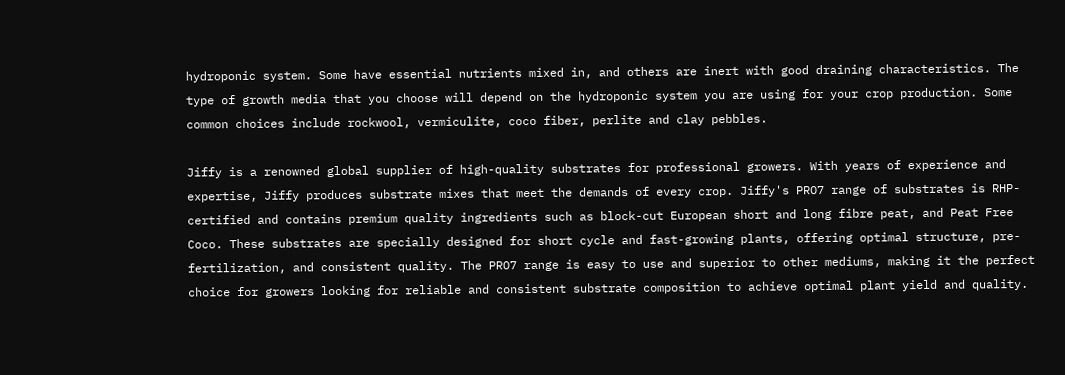hydroponic system. Some have essential nutrients mixed in, and others are inert with good draining characteristics. The type of growth media that you choose will depend on the hydroponic system you are using for your crop production. Some common choices include rockwool, vermiculite, coco fiber, perlite and clay pebbles.

Jiffy is a renowned global supplier of high-quality substrates for professional growers. With years of experience and expertise, Jiffy produces substrate mixes that meet the demands of every crop. Jiffy's PRO7 range of substrates is RHP-certified and contains premium quality ingredients such as block-cut European short and long fibre peat, and Peat Free Coco. These substrates are specially designed for short cycle and fast-growing plants, offering optimal structure, pre-fertilization, and consistent quality. The PRO7 range is easy to use and superior to other mediums, making it the perfect choice for growers looking for reliable and consistent substrate composition to achieve optimal plant yield and quality.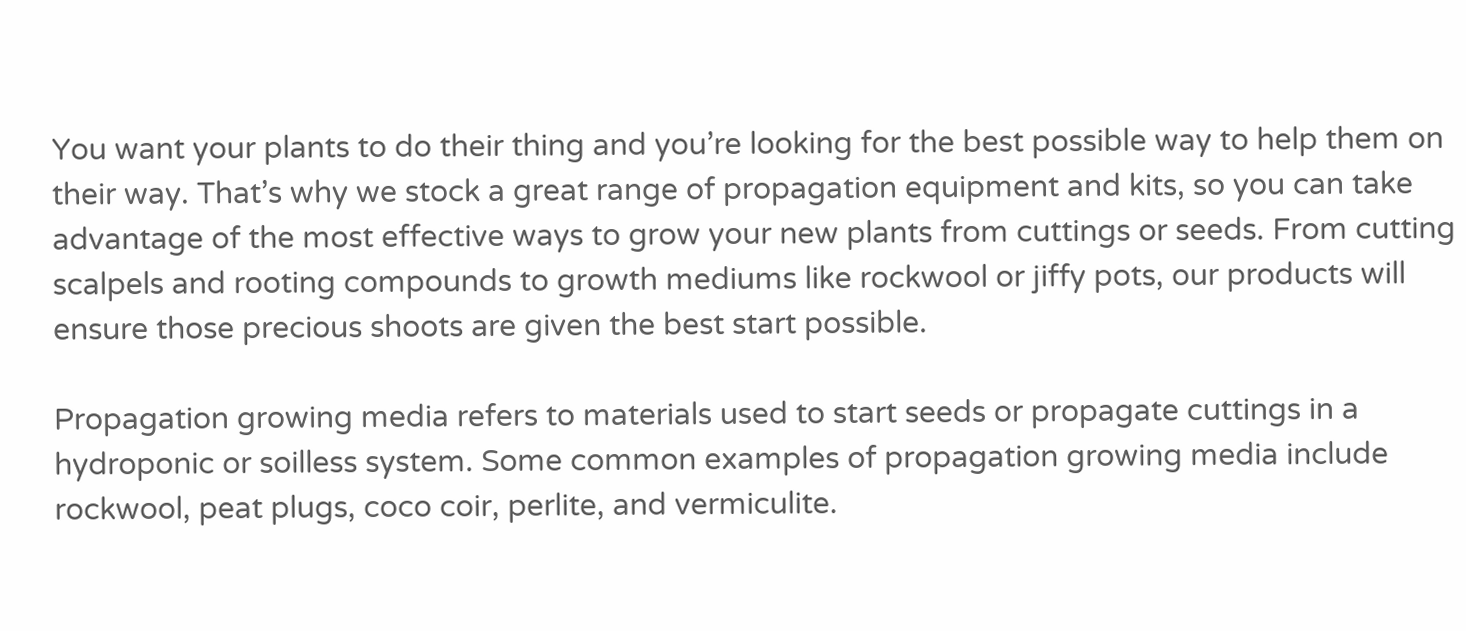You want your plants to do their thing and you’re looking for the best possible way to help them on their way. That’s why we stock a great range of propagation equipment and kits, so you can take advantage of the most effective ways to grow your new plants from cuttings or seeds. From cutting scalpels and rooting compounds to growth mediums like rockwool or jiffy pots, our products will ensure those precious shoots are given the best start possible.

Propagation growing media refers to materials used to start seeds or propagate cuttings in a hydroponic or soilless system. Some common examples of propagation growing media include rockwool, peat plugs, coco coir, perlite, and vermiculite.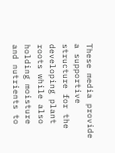These media provide a supportive structure for the developing plant roots while also holding moisture and nutrients to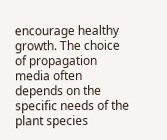encourage healthy growth. The choice of propagation media often depends on the specific needs of the plant species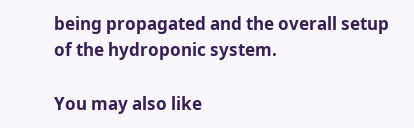being propagated and the overall setup of the hydroponic system.

You may also like